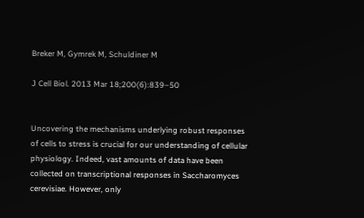Breker M, Gymrek M, Schuldiner M

J Cell Biol. 2013 Mar 18;200(6):839–50


Uncovering the mechanisms underlying robust responses of cells to stress is crucial for our understanding of cellular physiology. Indeed, vast amounts of data have been collected on transcriptional responses in Saccharomyces cerevisiae. However, only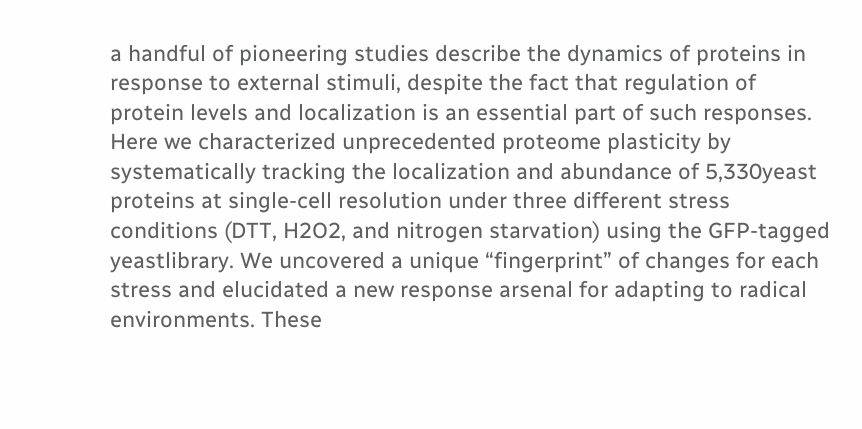a handful of pioneering studies describe the dynamics of proteins in response to external stimuli, despite the fact that regulation of protein levels and localization is an essential part of such responses. Here we characterized unprecedented proteome plasticity by systematically tracking the localization and abundance of 5,330yeast proteins at single-cell resolution under three different stress conditions (DTT, H2O2, and nitrogen starvation) using the GFP-tagged yeastlibrary. We uncovered a unique “fingerprint” of changes for each stress and elucidated a new response arsenal for adapting to radical environments. These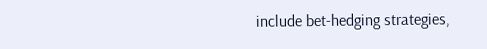include bet-hedging strategies,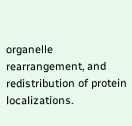organelle rearrangement, and redistribution of protein localizations.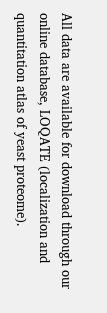All data are available for download through our online database, LOQATE (localization and quantitation atlas of yeast proteome).